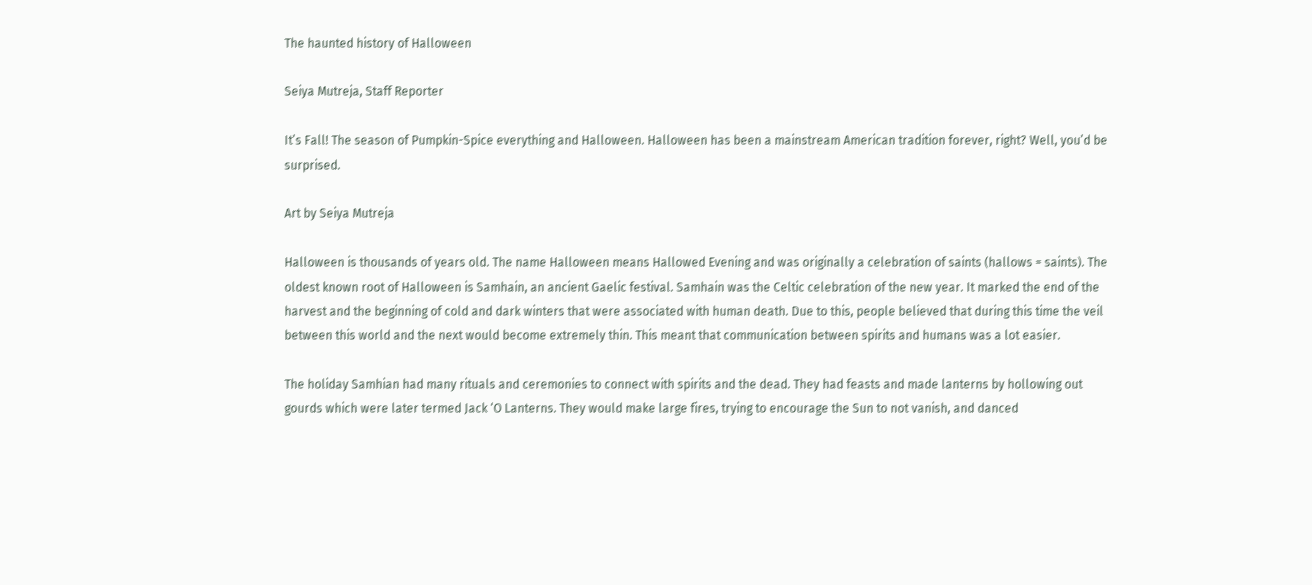The haunted history of Halloween

Seiya Mutreja, Staff Reporter

It’s Fall! The season of Pumpkin-Spice everything and Halloween. Halloween has been a mainstream American tradition forever, right? Well, you’d be surprised.

Art by Seiya Mutreja

Halloween is thousands of years old. The name Halloween means Hallowed Evening and was originally a celebration of saints (hallows = saints). The oldest known root of Halloween is Samhain, an ancient Gaelic festival. Samhain was the Celtic celebration of the new year. It marked the end of the harvest and the beginning of cold and dark winters that were associated with human death. Due to this, people believed that during this time the veil between this world and the next would become extremely thin. This meant that communication between spirits and humans was a lot easier.

The holiday Samhian had many rituals and ceremonies to connect with spirits and the dead. They had feasts and made lanterns by hollowing out gourds which were later termed Jack ‘O Lanterns. They would make large fires, trying to encourage the Sun to not vanish, and danced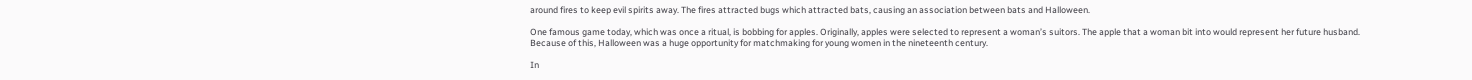around fires to keep evil spirits away. The fires attracted bugs which attracted bats, causing an association between bats and Halloween.

One famous game today, which was once a ritual, is bobbing for apples. Originally, apples were selected to represent a woman’s suitors. The apple that a woman bit into would represent her future husband. Because of this, Halloween was a huge opportunity for matchmaking for young women in the nineteenth century.

In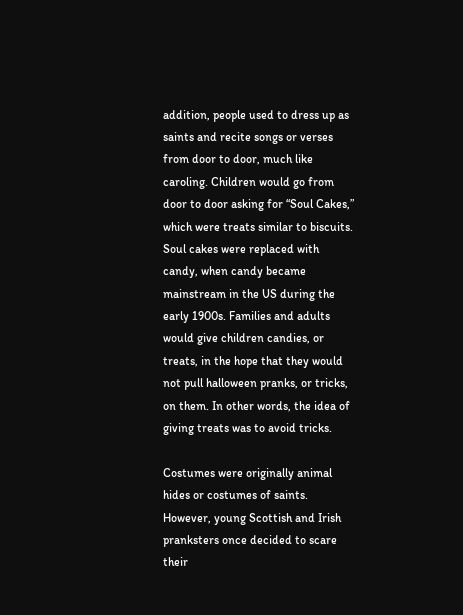addition, people used to dress up as saints and recite songs or verses from door to door, much like caroling. Children would go from door to door asking for “Soul Cakes,” which were treats similar to biscuits. Soul cakes were replaced with candy, when candy became mainstream in the US during the early 1900s. Families and adults would give children candies, or treats, in the hope that they would not pull halloween pranks, or tricks, on them. In other words, the idea of giving treats was to avoid tricks.

Costumes were originally animal hides or costumes of saints. However, young Scottish and Irish pranksters once decided to scare their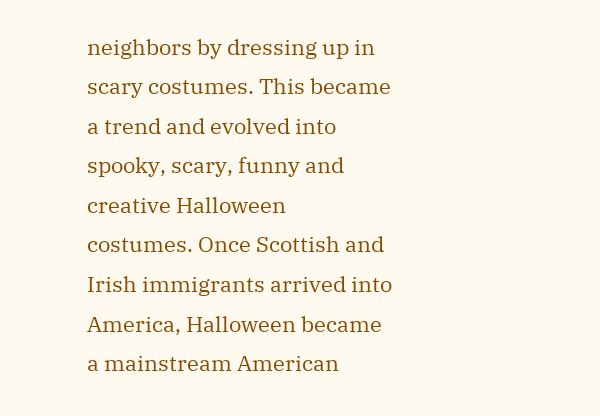neighbors by dressing up in scary costumes. This became a trend and evolved into spooky, scary, funny and creative Halloween costumes. Once Scottish and Irish immigrants arrived into America, Halloween became a mainstream American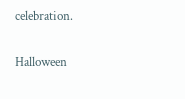celebration.

Halloween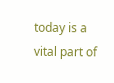today is a vital part of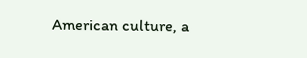American culture, a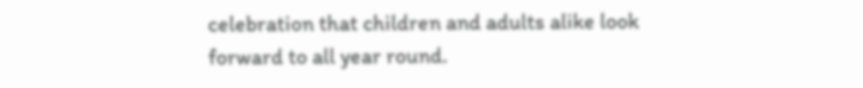celebration that children and adults alike look forward to all year round.